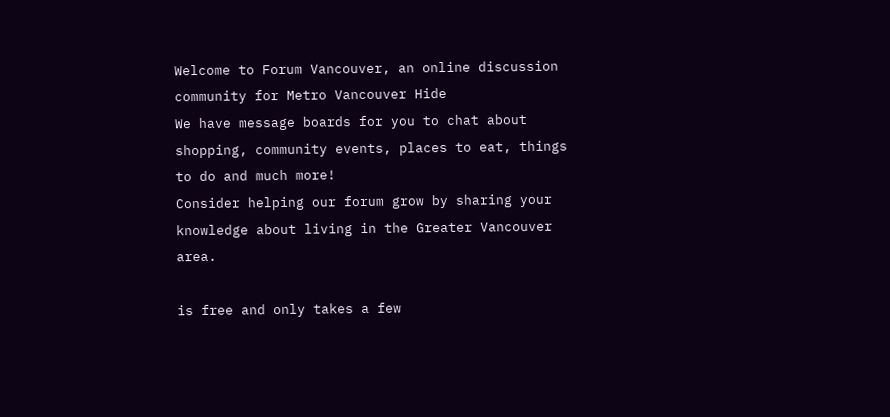Welcome to Forum Vancouver, an online discussion community for Metro Vancouver Hide
We have message boards for you to chat about shopping, community events, places to eat, things to do and much more!
Consider helping our forum grow by sharing your knowledge about living in the Greater Vancouver area.

is free and only takes a few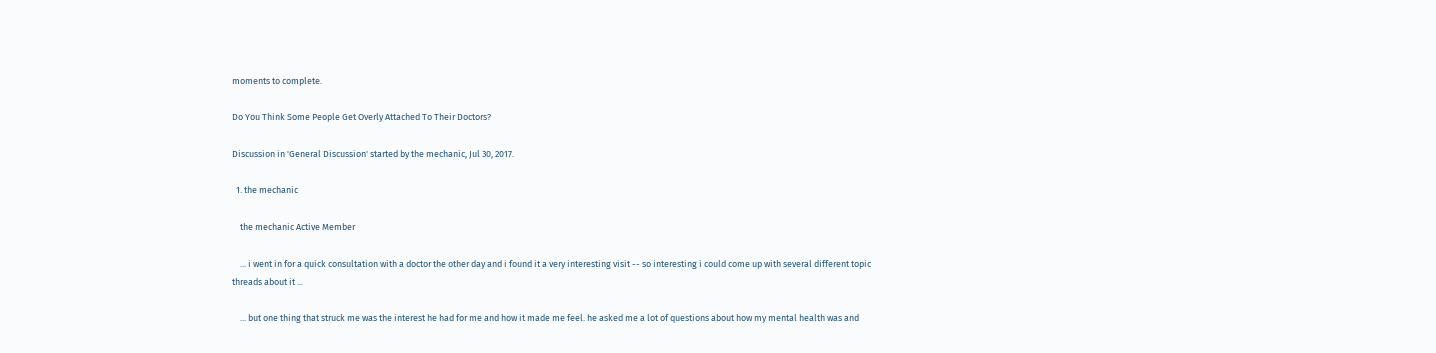moments to complete.

Do You Think Some People Get Overly Attached To Their Doctors?

Discussion in 'General Discussion' started by the mechanic, Jul 30, 2017.

  1. the mechanic

    the mechanic Active Member

    ... i went in for a quick consultation with a doctor the other day and i found it a very interesting visit -- so interesting i could come up with several different topic threads about it ...

    ... but one thing that struck me was the interest he had for me and how it made me feel. he asked me a lot of questions about how my mental health was and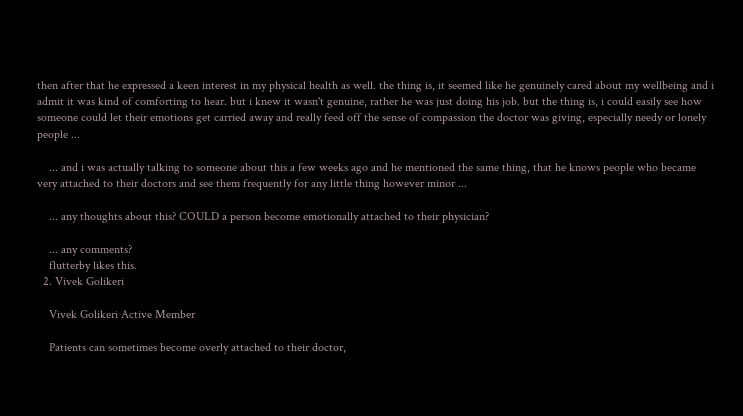then after that he expressed a keen interest in my physical health as well. the thing is, it seemed like he genuinely cared about my wellbeing and i admit it was kind of comforting to hear. but i knew it wasn't genuine, rather he was just doing his job. but the thing is, i could easily see how someone could let their emotions get carried away and really feed off the sense of compassion the doctor was giving, especially needy or lonely people ...

    ... and i was actually talking to someone about this a few weeks ago and he mentioned the same thing, that he knows people who became very attached to their doctors and see them frequently for any little thing however minor ...

    ... any thoughts about this? COULD a person become emotionally attached to their physician?

    ... any comments?
    flutterby likes this.
  2. Vivek Golikeri

    Vivek Golikeri Active Member

    Patients can sometimes become overly attached to their doctor,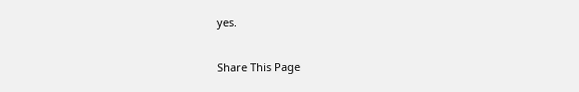yes.

Share This Page